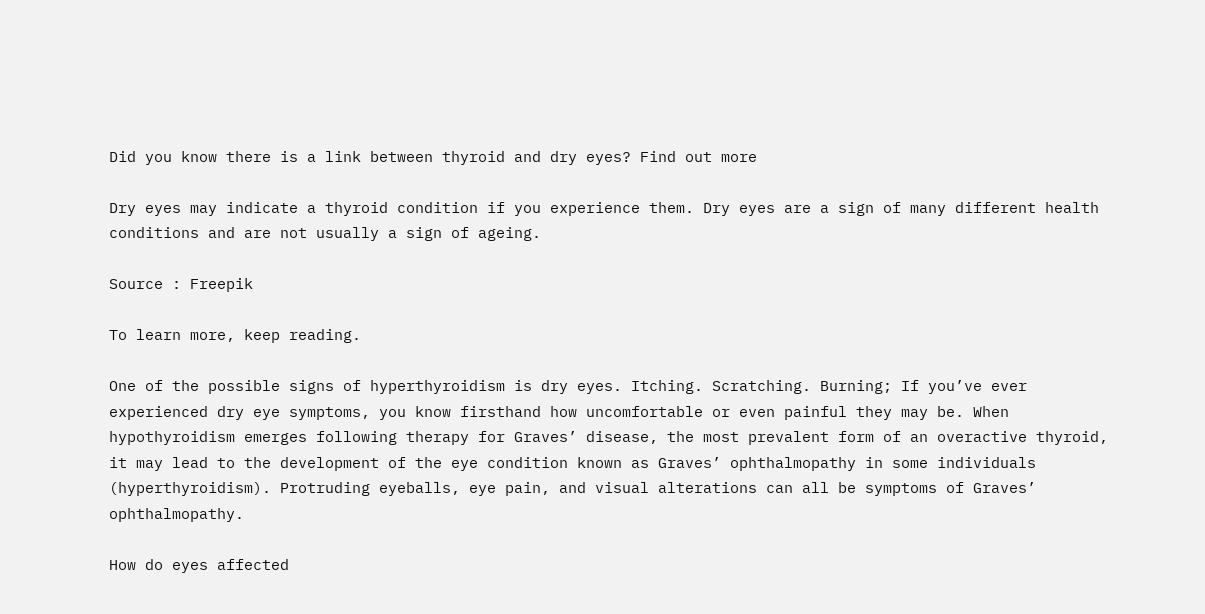Did you know there is a link between thyroid and dry eyes? Find out more

Dry eyes may indicate a thyroid condition if you experience them. Dry eyes are a sign of many different health conditions and are not usually a sign of ageing.

Source : Freepik

To learn more, keep reading.

One of the possible signs of hyperthyroidism is dry eyes. Itching. Scratching. Burning; If you’ve ever experienced dry eye symptoms, you know firsthand how uncomfortable or even painful they may be. When hypothyroidism emerges following therapy for Graves’ disease, the most prevalent form of an overactive thyroid, it may lead to the development of the eye condition known as Graves’ ophthalmopathy in some individuals (hyperthyroidism). Protruding eyeballs, eye pain, and visual alterations can all be symptoms of Graves’ ophthalmopathy.

How do eyes affected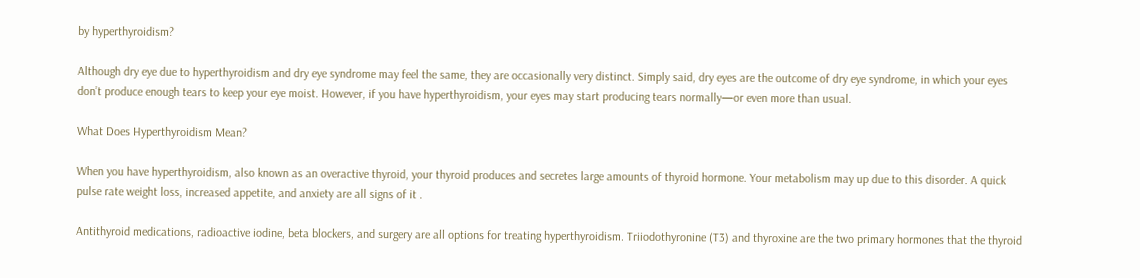by hyperthyroidism?

Although dry eye due to hyperthyroidism and dry eye syndrome may feel the same, they are occasionally very distinct. Simply said, dry eyes are the outcome of dry eye syndrome, in which your eyes don’t produce enough tears to keep your eye moist. However, if you have hyperthyroidism, your eyes may start producing tears normally—or even more than usual.

What Does Hyperthyroidism Mean?

When you have hyperthyroidism, also known as an overactive thyroid, your thyroid produces and secretes large amounts of thyroid hormone. Your metabolism may up due to this disorder. A quick pulse rate weight loss, increased appetite, and anxiety are all signs of it .

Antithyroid medications, radioactive iodine, beta blockers, and surgery are all options for treating hyperthyroidism. Triiodothyronine (T3) and thyroxine are the two primary hormones that the thyroid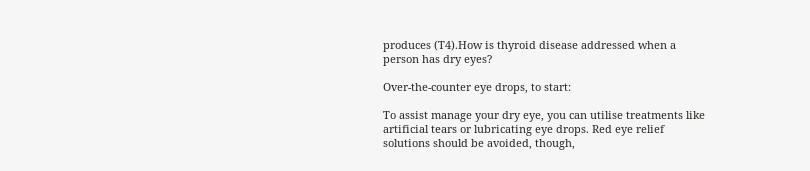produces (T4).How is thyroid disease addressed when a person has dry eyes?

Over-the-counter eye drops, to start:

To assist manage your dry eye, you can utilise treatments like artificial tears or lubricating eye drops. Red eye relief solutions should be avoided, though,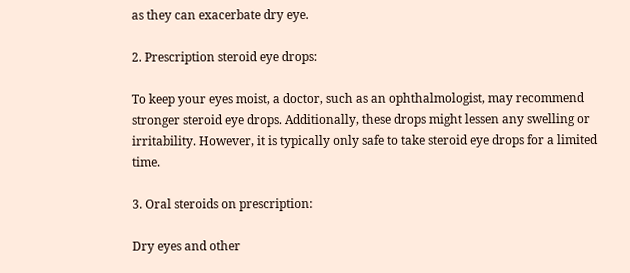as they can exacerbate dry eye.

2. Prescription steroid eye drops:

To keep your eyes moist, a doctor, such as an ophthalmologist, may recommend stronger steroid eye drops. Additionally, these drops might lessen any swelling or irritability. However, it is typically only safe to take steroid eye drops for a limited time.

3. Oral steroids on prescription:

Dry eyes and other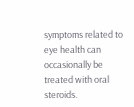symptoms related to eye health can occasionally be treated with oral steroids.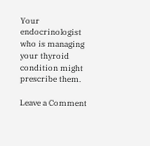Your endocrinologist who is managing your thyroid condition might prescribe them.

Leave a Comment